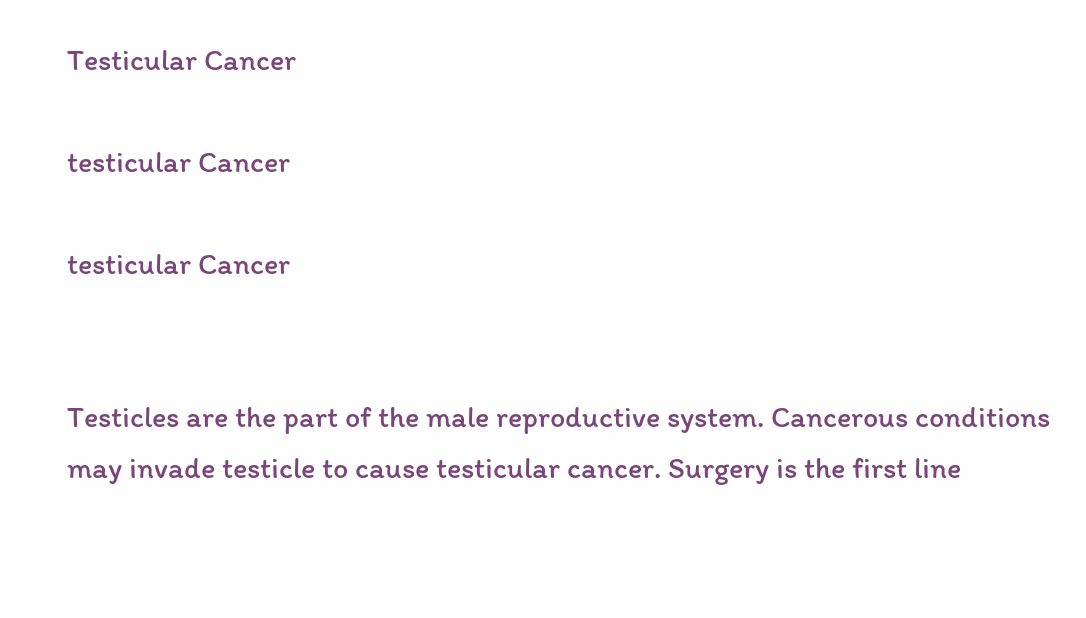Testicular Cancer

testicular Cancer

testicular Cancer


Testicles are the part of the male reproductive system. Cancerous conditions may invade testicle to cause testicular cancer. Surgery is the first line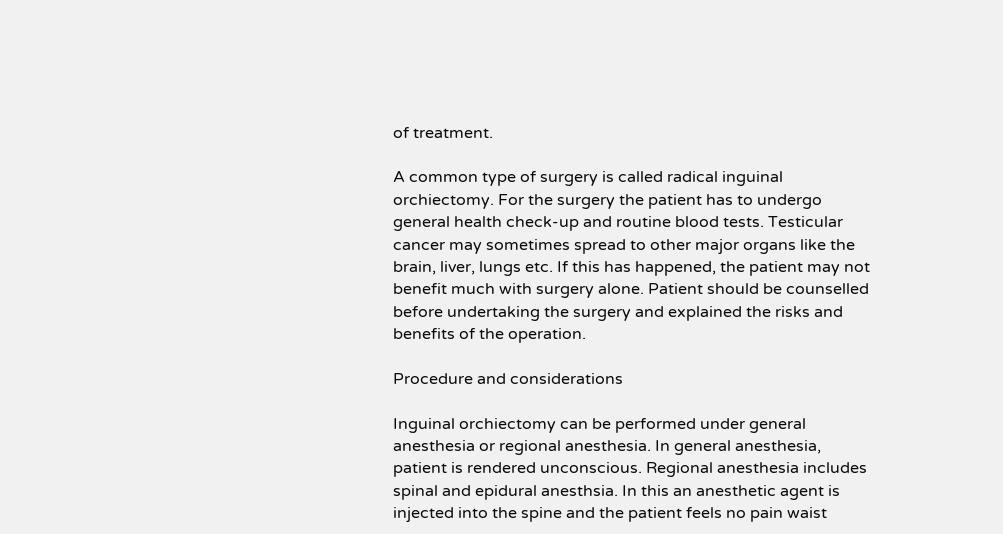of treatment.

A common type of surgery is called radical inguinal orchiectomy. For the surgery the patient has to undergo general health check-up and routine blood tests. Testicular cancer may sometimes spread to other major organs like the brain, liver, lungs etc. If this has happened, the patient may not benefit much with surgery alone. Patient should be counselled before undertaking the surgery and explained the risks and benefits of the operation.

Procedure and considerations

Inguinal orchiectomy can be performed under general anesthesia or regional anesthesia. In general anesthesia, patient is rendered unconscious. Regional anesthesia includes spinal and epidural anesthsia. In this an anesthetic agent is injected into the spine and the patient feels no pain waist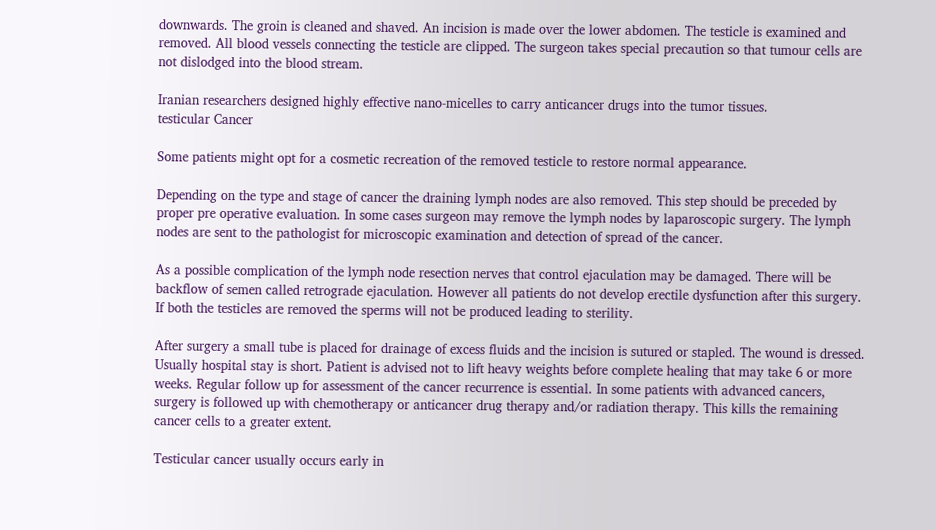downwards. The groin is cleaned and shaved. An incision is made over the lower abdomen. The testicle is examined and removed. All blood vessels connecting the testicle are clipped. The surgeon takes special precaution so that tumour cells are not dislodged into the blood stream.

Iranian researchers designed highly effective nano-micelles to carry anticancer drugs into the tumor tissues.
testicular Cancer

Some patients might opt for a cosmetic recreation of the removed testicle to restore normal appearance.

Depending on the type and stage of cancer the draining lymph nodes are also removed. This step should be preceded by proper pre operative evaluation. In some cases surgeon may remove the lymph nodes by laparoscopic surgery. The lymph nodes are sent to the pathologist for microscopic examination and detection of spread of the cancer.

As a possible complication of the lymph node resection nerves that control ejaculation may be damaged. There will be backflow of semen called retrograde ejaculation. However all patients do not develop erectile dysfunction after this surgery. If both the testicles are removed the sperms will not be produced leading to sterility.

After surgery a small tube is placed for drainage of excess fluids and the incision is sutured or stapled. The wound is dressed. Usually hospital stay is short. Patient is advised not to lift heavy weights before complete healing that may take 6 or more weeks. Regular follow up for assessment of the cancer recurrence is essential. In some patients with advanced cancers, surgery is followed up with chemotherapy or anticancer drug therapy and/or radiation therapy. This kills the remaining cancer cells to a greater extent.

Testicular cancer usually occurs early in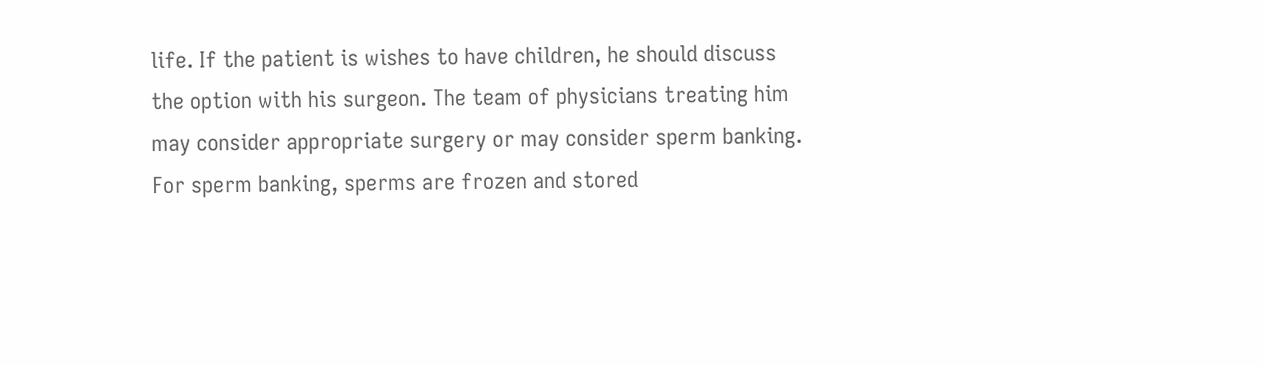life. If the patient is wishes to have children, he should discuss the option with his surgeon. The team of physicians treating him may consider appropriate surgery or may consider sperm banking. For sperm banking, sperms are frozen and stored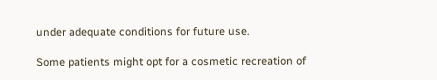under adequate conditions for future use.

Some patients might opt for a cosmetic recreation of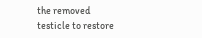the removed testicle to restore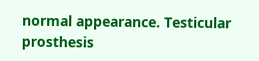normal appearance. Testicular prosthesis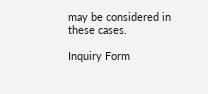may be considered in these cases.

Inquiry Form